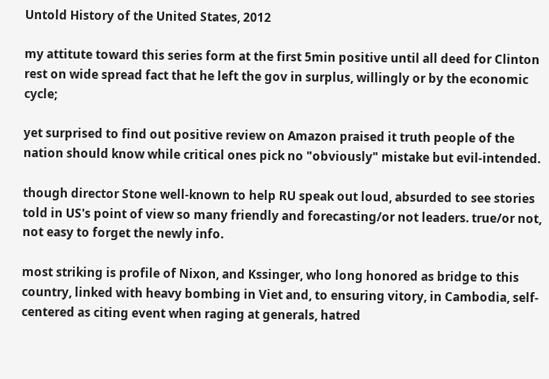Untold History of the United States, 2012

my attitute toward this series form at the first 5min positive until all deed for Clinton rest on wide spread fact that he left the gov in surplus, willingly or by the economic cycle;

yet surprised to find out positive review on Amazon praised it truth people of the nation should know while critical ones pick no "obviously" mistake but evil-intended.

though director Stone well-known to help RU speak out loud, absurded to see stories told in US's point of view so many friendly and forecasting/or not leaders. true/or not, not easy to forget the newly info.

most striking is profile of Nixon, and Kssinger, who long honored as bridge to this country, linked with heavy bombing in Viet and, to ensuring vitory, in Cambodia, self-centered as citing event when raging at generals, hatred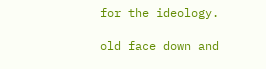for the ideology.

old face down and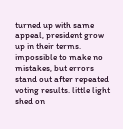turned up with same appeal, president grow up in their terms. impossible to make no mistakes, but errors stand out after repeated voting results. little light shed on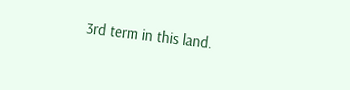3rd term in this land.